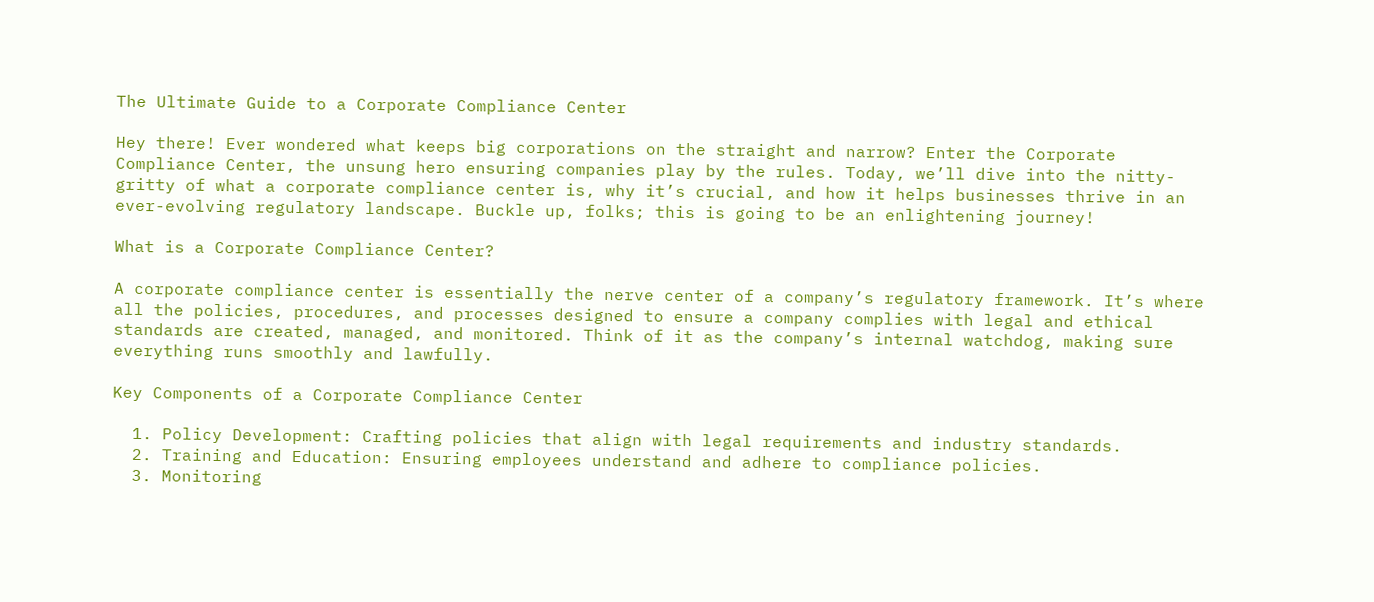The Ultimate Guide to a Corporate Compliance Center

Hey there! Ever wondered what keeps big corporations on the straight and narrow? Enter the Corporate Compliance Center, the unsung hero ensuring companies play by the rules. Today, we’ll dive into the nitty-gritty of what a corporate compliance center is, why it’s crucial, and how it helps businesses thrive in an ever-evolving regulatory landscape. Buckle up, folks; this is going to be an enlightening journey!

What is a Corporate Compliance Center?

A corporate compliance center is essentially the nerve center of a company’s regulatory framework. It’s where all the policies, procedures, and processes designed to ensure a company complies with legal and ethical standards are created, managed, and monitored. Think of it as the company’s internal watchdog, making sure everything runs smoothly and lawfully.

Key Components of a Corporate Compliance Center

  1. Policy Development: Crafting policies that align with legal requirements and industry standards.
  2. Training and Education: Ensuring employees understand and adhere to compliance policies.
  3. Monitoring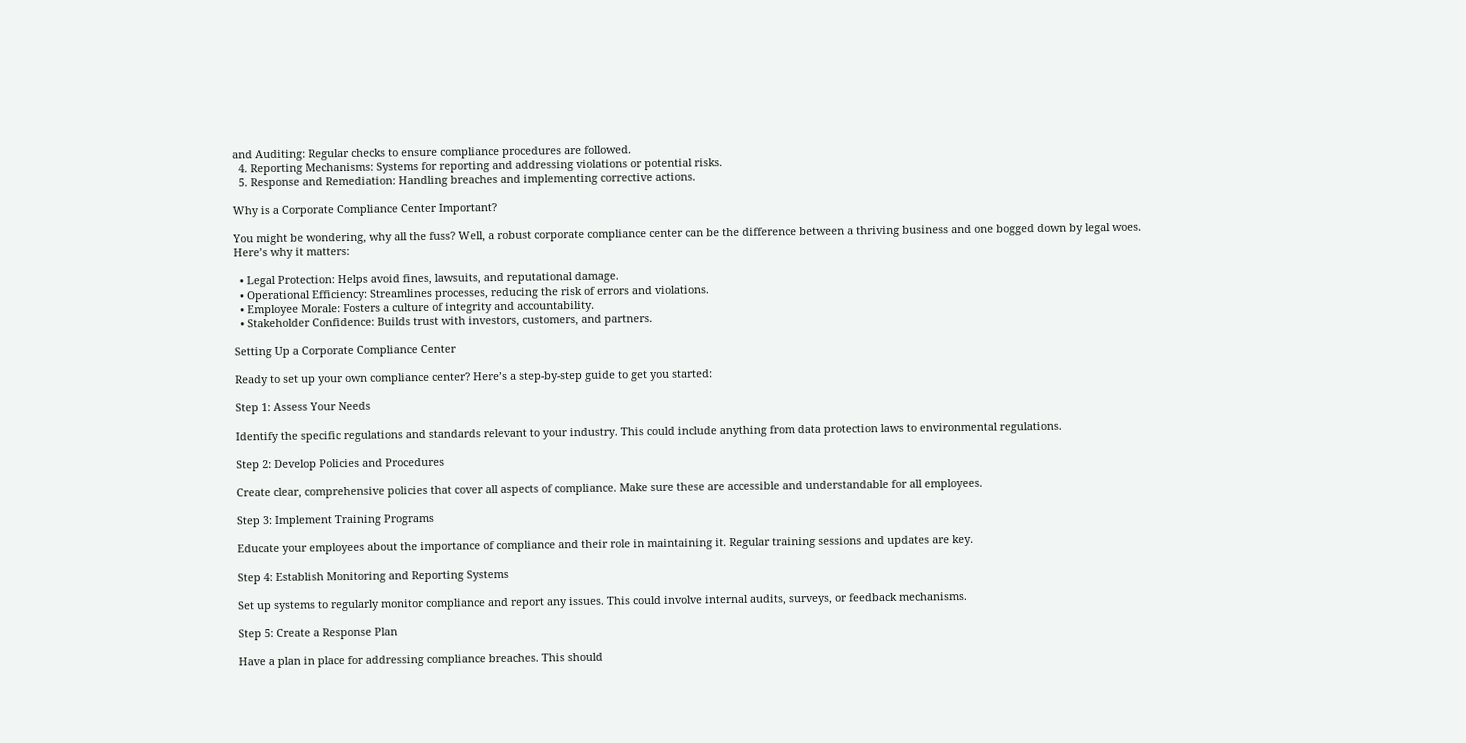and Auditing: Regular checks to ensure compliance procedures are followed.
  4. Reporting Mechanisms: Systems for reporting and addressing violations or potential risks.
  5. Response and Remediation: Handling breaches and implementing corrective actions.

Why is a Corporate Compliance Center Important?

You might be wondering, why all the fuss? Well, a robust corporate compliance center can be the difference between a thriving business and one bogged down by legal woes. Here’s why it matters:

  • Legal Protection: Helps avoid fines, lawsuits, and reputational damage.
  • Operational Efficiency: Streamlines processes, reducing the risk of errors and violations.
  • Employee Morale: Fosters a culture of integrity and accountability.
  • Stakeholder Confidence: Builds trust with investors, customers, and partners.

Setting Up a Corporate Compliance Center

Ready to set up your own compliance center? Here’s a step-by-step guide to get you started:

Step 1: Assess Your Needs

Identify the specific regulations and standards relevant to your industry. This could include anything from data protection laws to environmental regulations.

Step 2: Develop Policies and Procedures

Create clear, comprehensive policies that cover all aspects of compliance. Make sure these are accessible and understandable for all employees.

Step 3: Implement Training Programs

Educate your employees about the importance of compliance and their role in maintaining it. Regular training sessions and updates are key.

Step 4: Establish Monitoring and Reporting Systems

Set up systems to regularly monitor compliance and report any issues. This could involve internal audits, surveys, or feedback mechanisms.

Step 5: Create a Response Plan

Have a plan in place for addressing compliance breaches. This should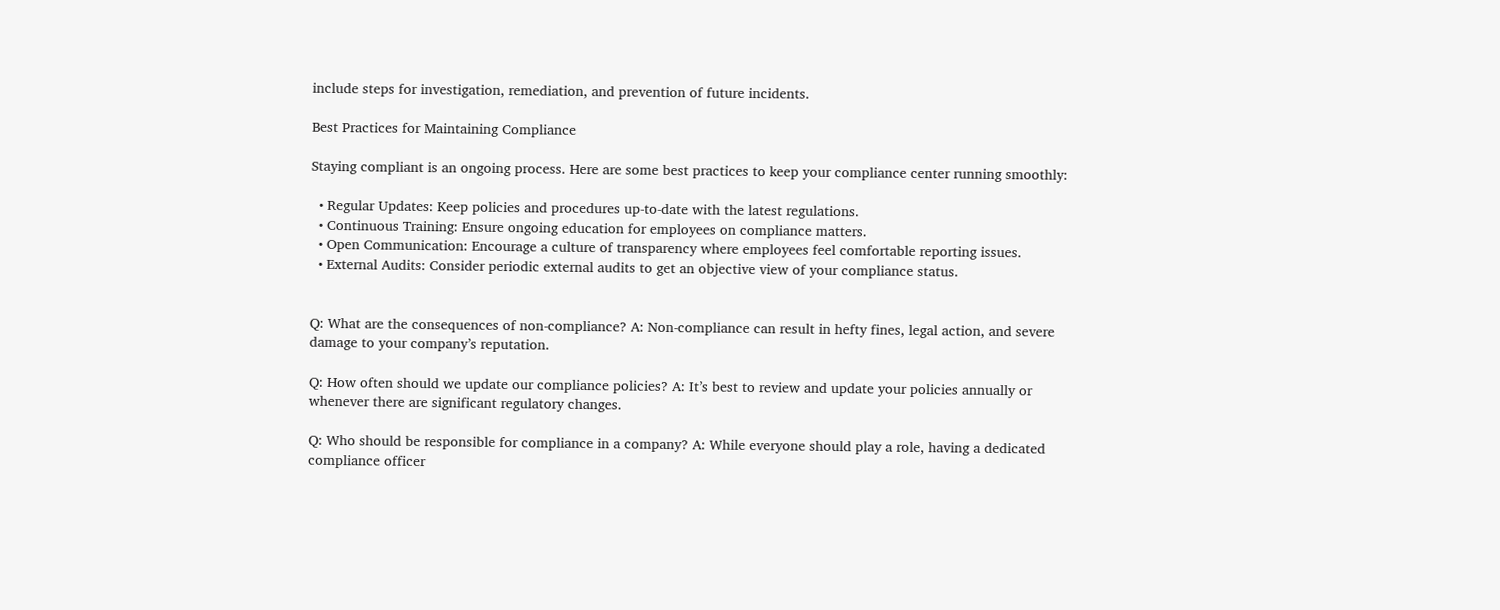include steps for investigation, remediation, and prevention of future incidents.

Best Practices for Maintaining Compliance

Staying compliant is an ongoing process. Here are some best practices to keep your compliance center running smoothly:

  • Regular Updates: Keep policies and procedures up-to-date with the latest regulations.
  • Continuous Training: Ensure ongoing education for employees on compliance matters.
  • Open Communication: Encourage a culture of transparency where employees feel comfortable reporting issues.
  • External Audits: Consider periodic external audits to get an objective view of your compliance status.


Q: What are the consequences of non-compliance? A: Non-compliance can result in hefty fines, legal action, and severe damage to your company’s reputation.

Q: How often should we update our compliance policies? A: It’s best to review and update your policies annually or whenever there are significant regulatory changes.

Q: Who should be responsible for compliance in a company? A: While everyone should play a role, having a dedicated compliance officer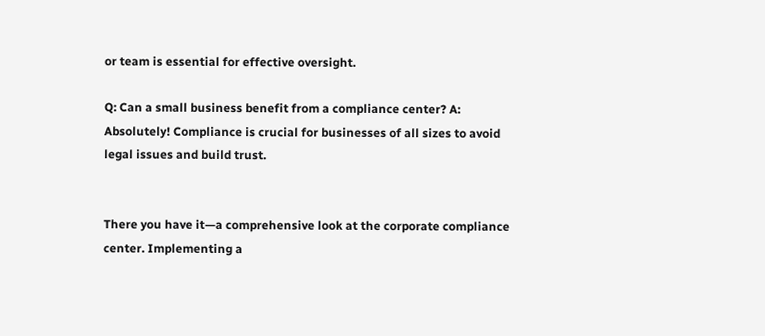or team is essential for effective oversight.

Q: Can a small business benefit from a compliance center? A: Absolutely! Compliance is crucial for businesses of all sizes to avoid legal issues and build trust.


There you have it—a comprehensive look at the corporate compliance center. Implementing a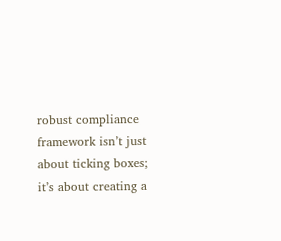robust compliance framework isn’t just about ticking boxes; it’s about creating a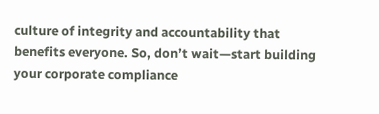culture of integrity and accountability that benefits everyone. So, don’t wait—start building your corporate compliance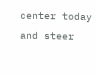center today and steer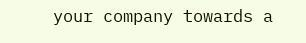your company towards a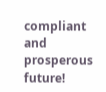compliant and prosperous future!